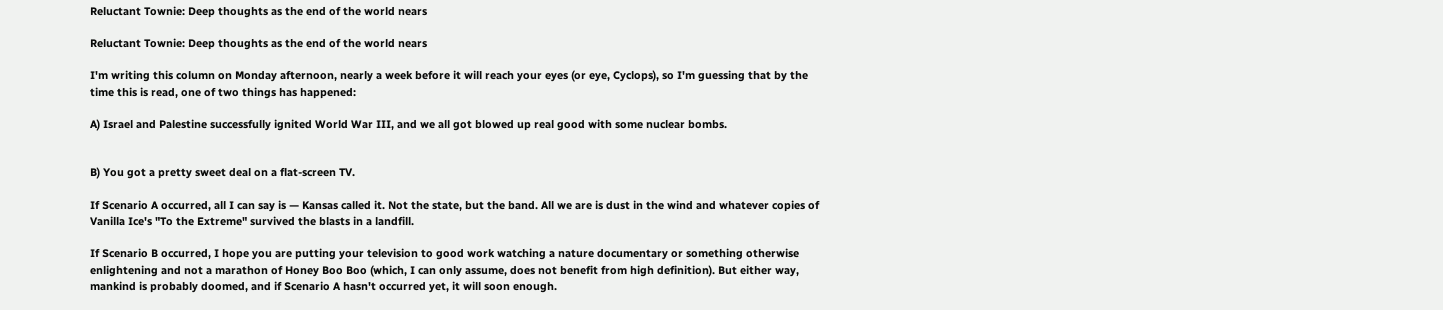Reluctant Townie: Deep thoughts as the end of the world nears

Reluctant Townie: Deep thoughts as the end of the world nears

I'm writing this column on Monday afternoon, nearly a week before it will reach your eyes (or eye, Cyclops), so I'm guessing that by the time this is read, one of two things has happened:

A) Israel and Palestine successfully ignited World War III, and we all got blowed up real good with some nuclear bombs.


B) You got a pretty sweet deal on a flat-screen TV.

If Scenario A occurred, all I can say is — Kansas called it. Not the state, but the band. All we are is dust in the wind and whatever copies of Vanilla Ice's "To the Extreme" survived the blasts in a landfill.

If Scenario B occurred, I hope you are putting your television to good work watching a nature documentary or something otherwise enlightening and not a marathon of Honey Boo Boo (which, I can only assume, does not benefit from high definition). But either way, mankind is probably doomed, and if Scenario A hasn't occurred yet, it will soon enough.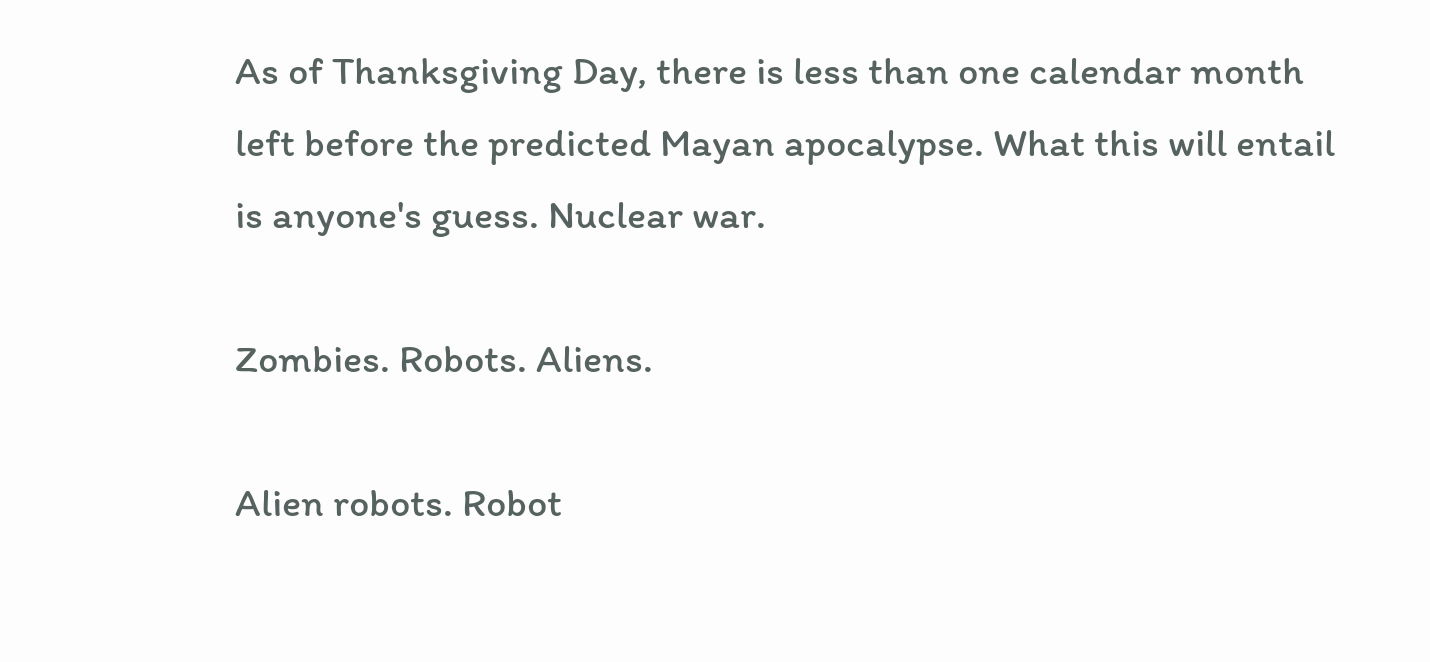As of Thanksgiving Day, there is less than one calendar month left before the predicted Mayan apocalypse. What this will entail is anyone's guess. Nuclear war.

Zombies. Robots. Aliens.

Alien robots. Robot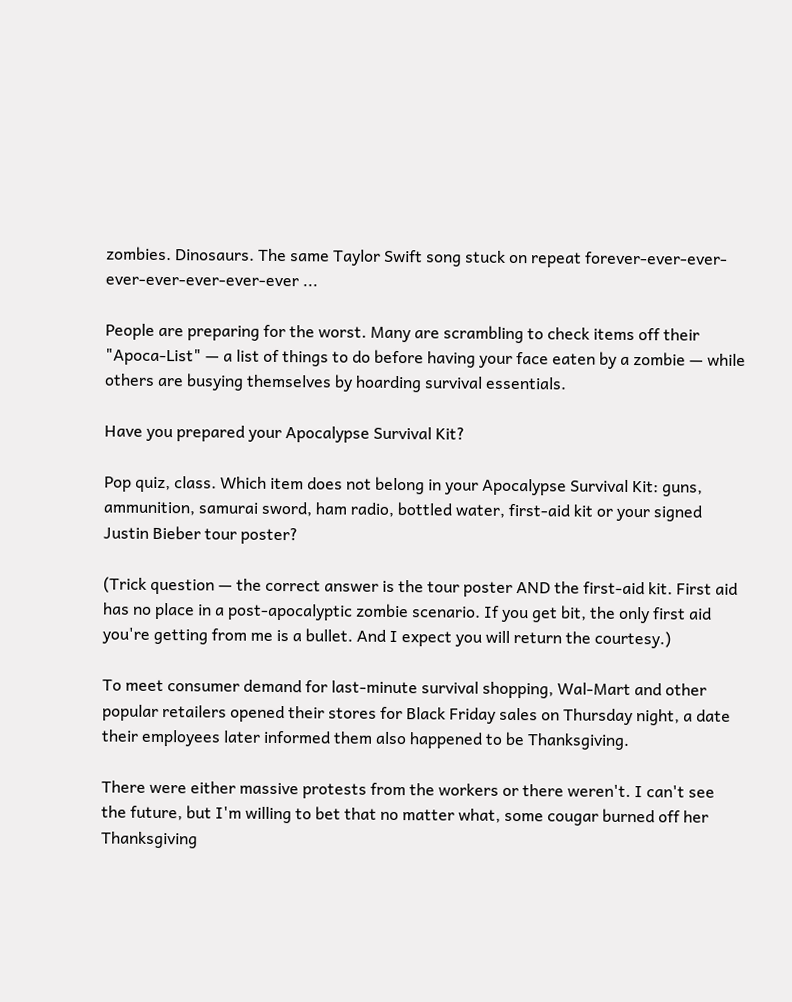zombies. Dinosaurs. The same Taylor Swift song stuck on repeat forever-ever-ever-ever-ever-ever-ever-ever ...

People are preparing for the worst. Many are scrambling to check items off their "Apoca-List" — a list of things to do before having your face eaten by a zombie — while others are busying themselves by hoarding survival essentials.

Have you prepared your Apocalypse Survival Kit?

Pop quiz, class. Which item does not belong in your Apocalypse Survival Kit: guns, ammunition, samurai sword, ham radio, bottled water, first-aid kit or your signed Justin Bieber tour poster?

(Trick question — the correct answer is the tour poster AND the first-aid kit. First aid has no place in a post-apocalyptic zombie scenario. If you get bit, the only first aid you're getting from me is a bullet. And I expect you will return the courtesy.)

To meet consumer demand for last-minute survival shopping, Wal-Mart and other popular retailers opened their stores for Black Friday sales on Thursday night, a date their employees later informed them also happened to be Thanksgiving.

There were either massive protests from the workers or there weren't. I can't see the future, but I'm willing to bet that no matter what, some cougar burned off her Thanksgiving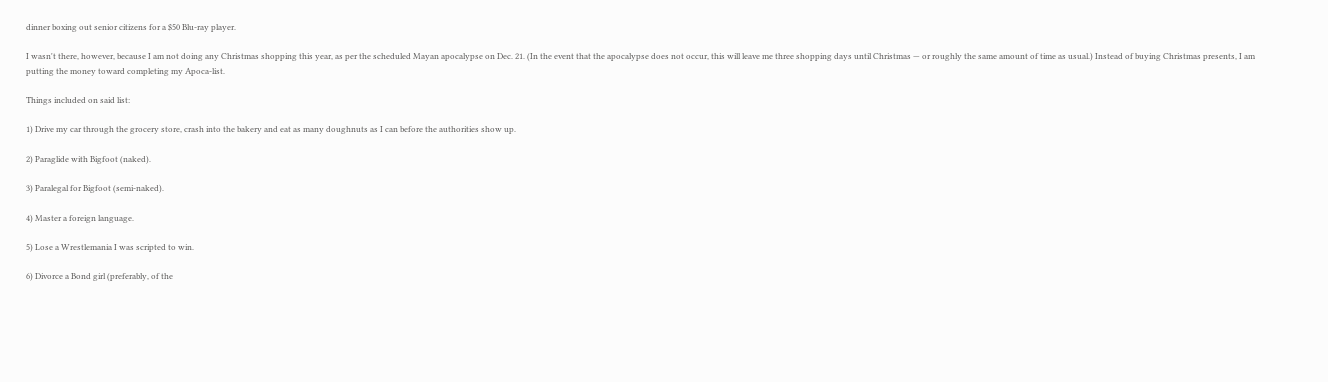dinner boxing out senior citizens for a $50 Blu-ray player.

I wasn't there, however, because I am not doing any Christmas shopping this year, as per the scheduled Mayan apocalypse on Dec. 21. (In the event that the apocalypse does not occur, this will leave me three shopping days until Christmas — or roughly the same amount of time as usual.) Instead of buying Christmas presents, I am putting the money toward completing my Apoca-list.

Things included on said list:

1) Drive my car through the grocery store, crash into the bakery and eat as many doughnuts as I can before the authorities show up.

2) Paraglide with Bigfoot (naked).

3) Paralegal for Bigfoot (semi-naked).

4) Master a foreign language.

5) Lose a Wrestlemania I was scripted to win.

6) Divorce a Bond girl (preferably, of the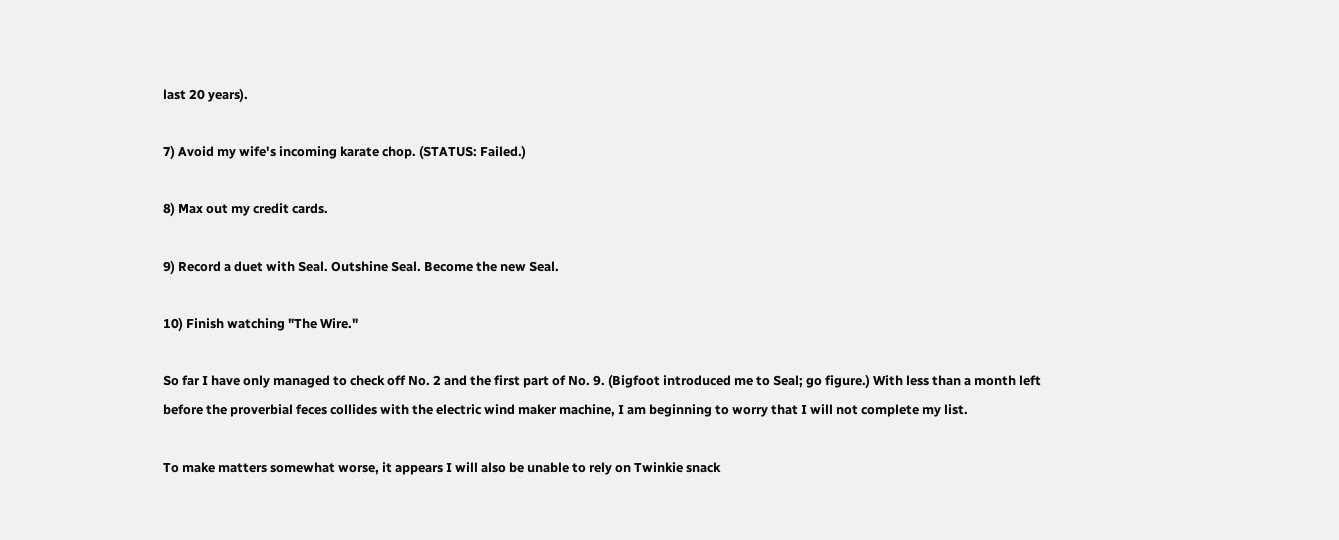last 20 years).

7) Avoid my wife's incoming karate chop. (STATUS: Failed.)

8) Max out my credit cards.

9) Record a duet with Seal. Outshine Seal. Become the new Seal.

10) Finish watching "The Wire."

So far I have only managed to check off No. 2 and the first part of No. 9. (Bigfoot introduced me to Seal; go figure.) With less than a month left before the proverbial feces collides with the electric wind maker machine, I am beginning to worry that I will not complete my list.

To make matters somewhat worse, it appears I will also be unable to rely on Twinkie snack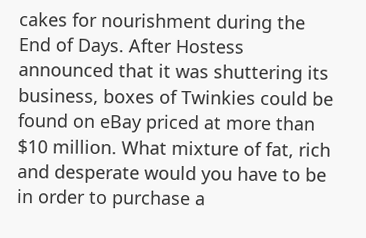cakes for nourishment during the End of Days. After Hostess announced that it was shuttering its business, boxes of Twinkies could be found on eBay priced at more than $10 million. What mixture of fat, rich and desperate would you have to be in order to purchase a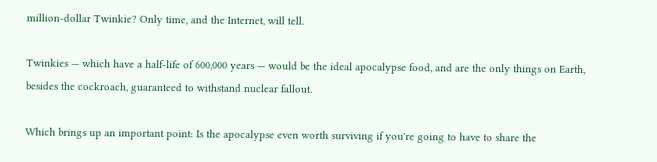million-dollar Twinkie? Only time, and the Internet, will tell.

Twinkies — which have a half-life of 600,000 years — would be the ideal apocalypse food, and are the only things on Earth, besides the cockroach, guaranteed to withstand nuclear fallout.

Which brings up an important point: Is the apocalypse even worth surviving if you're going to have to share the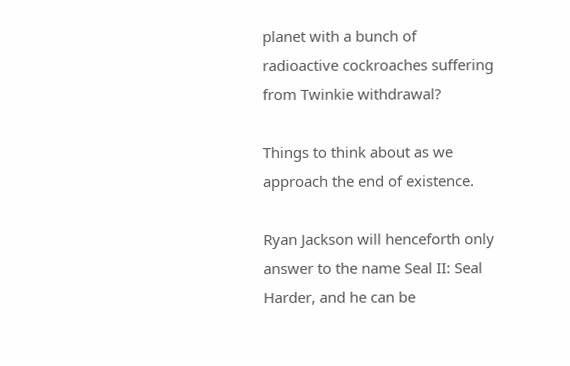planet with a bunch of radioactive cockroaches suffering from Twinkie withdrawal?

Things to think about as we approach the end of existence.

Ryan Jackson will henceforth only answer to the name Seal II: Seal Harder, and he can be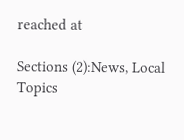reached at

Sections (2):News, Local
Topics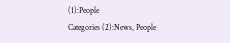(1):People
Categories (2):News, People